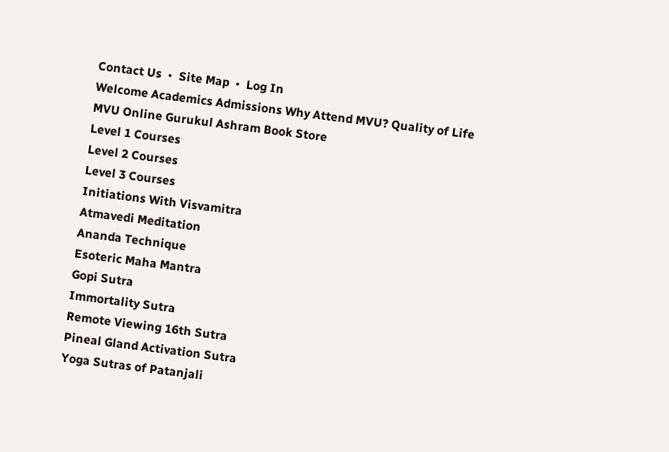Contact Us  •  Site Map  •  Log In
Welcome Academics Admissions Why Attend MVU? Quality of Life MVU Online Gurukul Ashram Book Store
Level 1 Courses
Level 2 Courses
Level 3 Courses
Initiations With Visvamitra
Atmavedi Meditation
Ananda Technique
Esoteric Maha Mantra
Gopi Sutra
Immortality Sutra
Remote Viewing 16th Sutra
Pineal Gland Activation Sutra
Yoga Sutras of Patanjali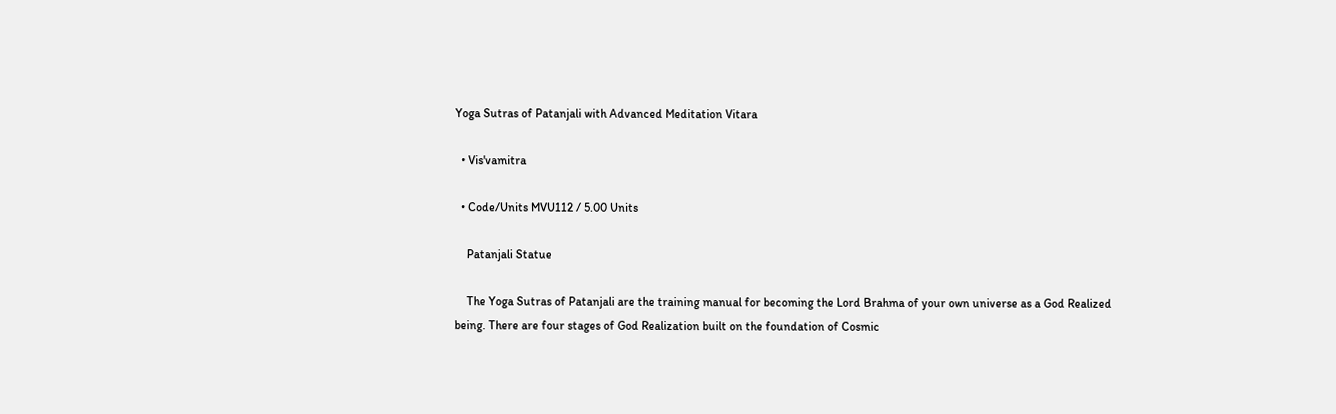Yoga Sutras of Patanjali with Advanced Meditation Vitara

  • Vis'vamitra

  • Code/Units MVU112 / 5.00 Units

    Patanjali Statue

    The Yoga Sutras of Patanjali are the training manual for becoming the Lord Brahma of your own universe as a God Realized being. There are four stages of God Realization built on the foundation of Cosmic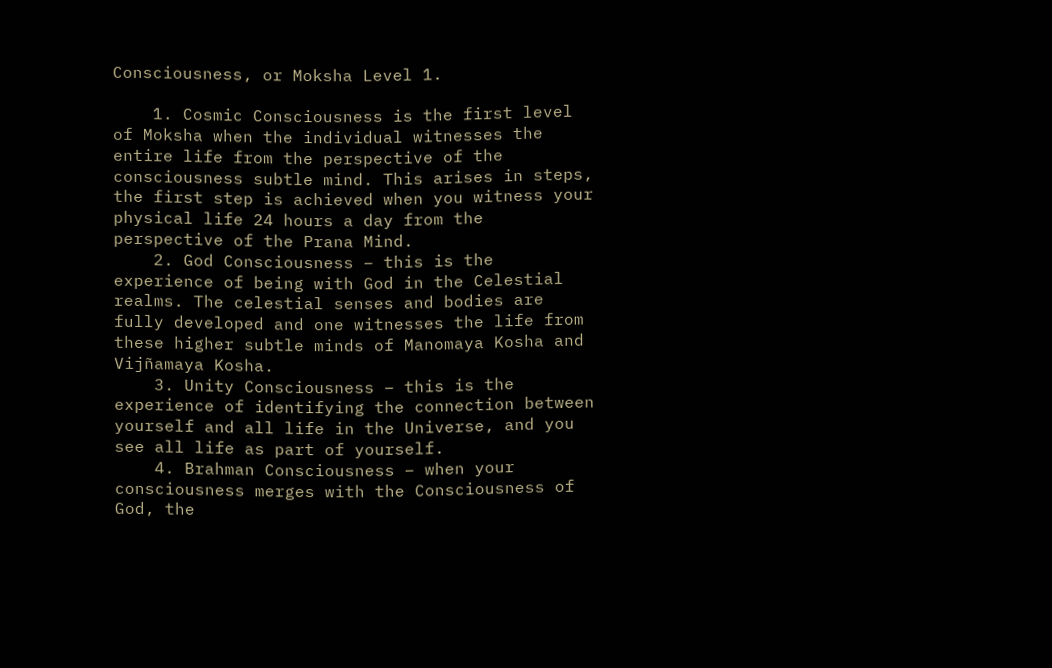Consciousness, or Moksha Level 1.

    1. Cosmic Consciousness is the first level of Moksha when the individual witnesses the entire life from the perspective of the consciousness subtle mind. This arises in steps, the first step is achieved when you witness your physical life 24 hours a day from the perspective of the Prana Mind.
    2. God Consciousness – this is the experience of being with God in the Celestial realms. The celestial senses and bodies are fully developed and one witnesses the life from these higher subtle minds of Manomaya Kosha and Vijñamaya Kosha.
    3. Unity Consciousness – this is the experience of identifying the connection between yourself and all life in the Universe, and you see all life as part of yourself.
    4. Brahman Consciousness – when your consciousness merges with the Consciousness of God, the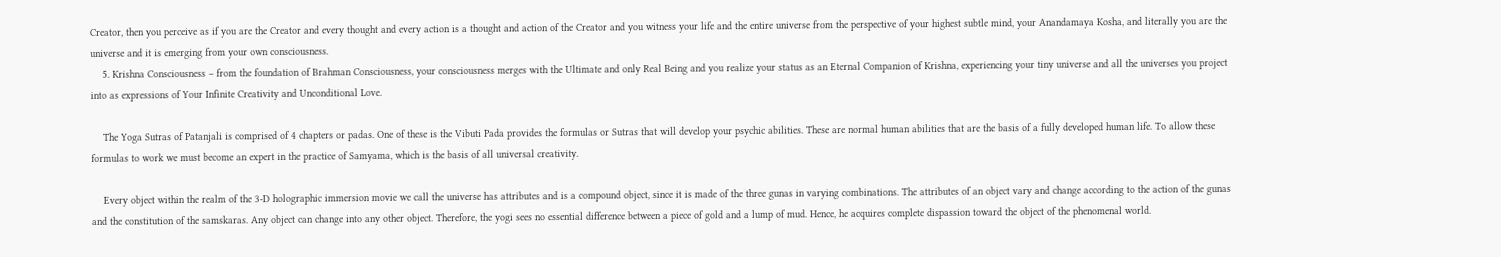Creator, then you perceive as if you are the Creator and every thought and every action is a thought and action of the Creator and you witness your life and the entire universe from the perspective of your highest subtle mind, your Anandamaya Kosha, and literally you are the universe and it is emerging from your own consciousness.
    5. Krishna Consciousness – from the foundation of Brahman Consciousness, your consciousness merges with the Ultimate and only Real Being and you realize your status as an Eternal Companion of Krishna, experiencing your tiny universe and all the universes you project into as expressions of Your Infinite Creativity and Unconditional Love.

    The Yoga Sutras of Patanjali is comprised of 4 chapters or padas. One of these is the Vibuti Pada provides the formulas or Sutras that will develop your psychic abilities. These are normal human abilities that are the basis of a fully developed human life. To allow these formulas to work we must become an expert in the practice of Samyama, which is the basis of all universal creativity.

    Every object within the realm of the 3-D holographic immersion movie we call the universe has attributes and is a compound object, since it is made of the three gunas in varying combinations. The attributes of an object vary and change according to the action of the gunas and the constitution of the samskaras. Any object can change into any other object. Therefore, the yogi sees no essential difference between a piece of gold and a lump of mud. Hence, he acquires complete dispassion toward the object of the phenomenal world.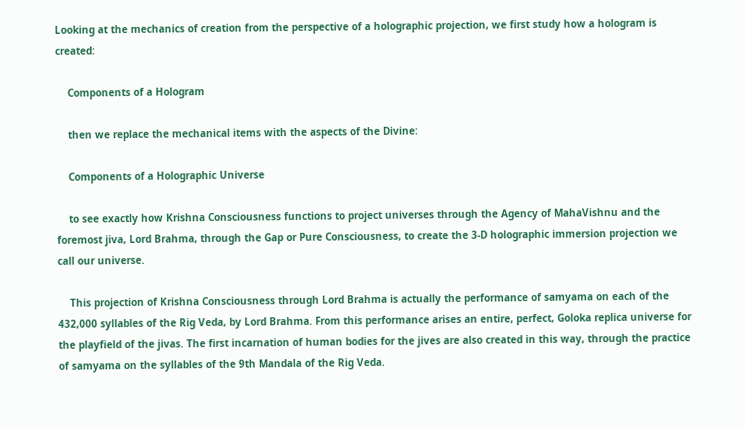Looking at the mechanics of creation from the perspective of a holographic projection, we first study how a hologram is created:

    Components of a Hologram

    then we replace the mechanical items with the aspects of the Divine:

    Components of a Holographic Universe

    to see exactly how Krishna Consciousness functions to project universes through the Agency of MahaVishnu and the foremost jiva, Lord Brahma, through the Gap or Pure Consciousness, to create the 3-D holographic immersion projection we call our universe.

    This projection of Krishna Consciousness through Lord Brahma is actually the performance of samyama on each of the 432,000 syllables of the Rig Veda, by Lord Brahma. From this performance arises an entire, perfect, Goloka replica universe for the playfield of the jivas. The first incarnation of human bodies for the jives are also created in this way, through the practice of samyama on the syllables of the 9th Mandala of the Rig Veda.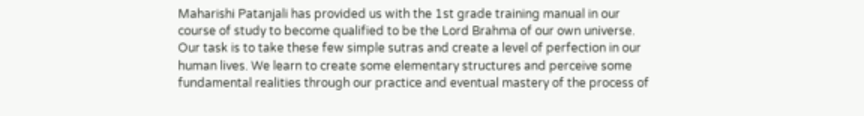Maharishi Patanjali has provided us with the 1st grade training manual in our course of study to become qualified to be the Lord Brahma of our own universe. Our task is to take these few simple sutras and create a level of perfection in our human lives. We learn to create some elementary structures and perceive some fundamental realities through our practice and eventual mastery of the process of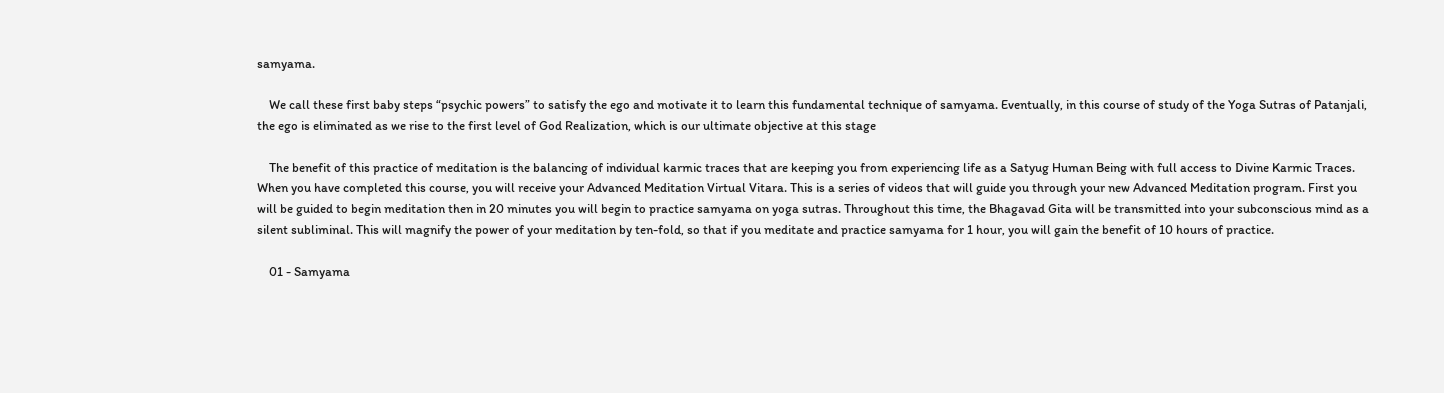samyama.

    We call these first baby steps “psychic powers” to satisfy the ego and motivate it to learn this fundamental technique of samyama. Eventually, in this course of study of the Yoga Sutras of Patanjali, the ego is eliminated as we rise to the first level of God Realization, which is our ultimate objective at this stage

    The benefit of this practice of meditation is the balancing of individual karmic traces that are keeping you from experiencing life as a Satyug Human Being with full access to Divine Karmic Traces. When you have completed this course, you will receive your Advanced Meditation Virtual Vitara. This is a series of videos that will guide you through your new Advanced Meditation program. First you will be guided to begin meditation then in 20 minutes you will begin to practice samyama on yoga sutras. Throughout this time, the Bhagavad Gita will be transmitted into your subconscious mind as a silent subliminal. This will magnify the power of your meditation by ten-fold, so that if you meditate and practice samyama for 1 hour, you will gain the benefit of 10 hours of practice.

    01 - Samyama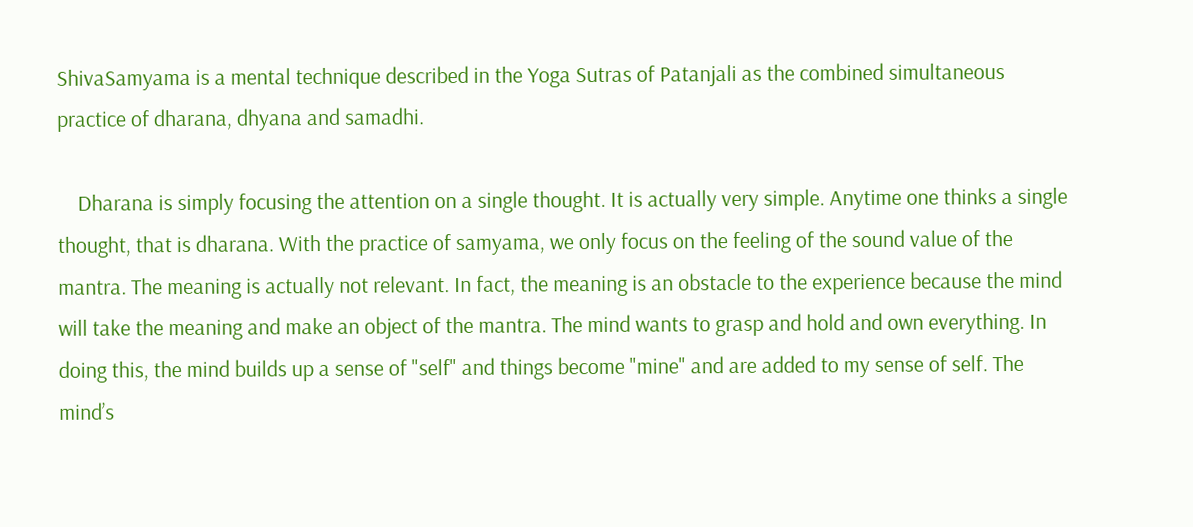ShivaSamyama is a mental technique described in the Yoga Sutras of Patanjali as the combined simultaneous practice of dharana, dhyana and samadhi.

    Dharana is simply focusing the attention on a single thought. It is actually very simple. Anytime one thinks a single thought, that is dharana. With the practice of samyama, we only focus on the feeling of the sound value of the mantra. The meaning is actually not relevant. In fact, the meaning is an obstacle to the experience because the mind will take the meaning and make an object of the mantra. The mind wants to grasp and hold and own everything. In doing this, the mind builds up a sense of "self" and things become "mine" and are added to my sense of self. The mind’s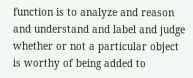function is to analyze and reason and understand and label and judge whether or not a particular object is worthy of being added to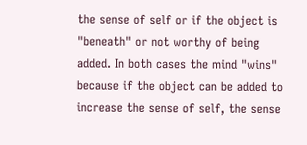the sense of self or if the object is "beneath" or not worthy of being added. In both cases the mind "wins" because if the object can be added to increase the sense of self, the sense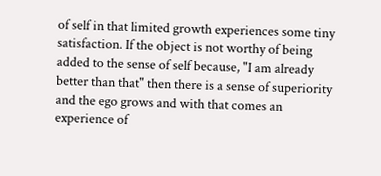of self in that limited growth experiences some tiny satisfaction. If the object is not worthy of being added to the sense of self because, "I am already better than that" then there is a sense of superiority and the ego grows and with that comes an experience of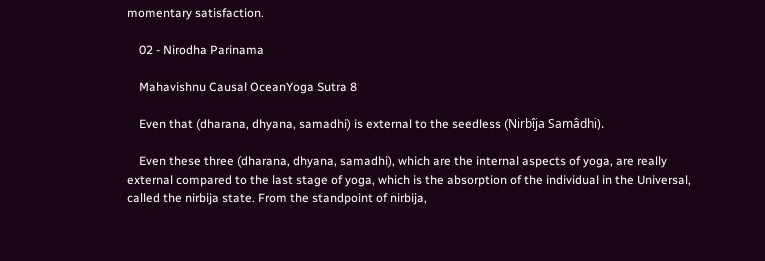momentary satisfaction.

    02 - Nirodha Parinama

    Mahavishnu Causal OceanYoga Sutra 8

    Even that (dharana, dhyana, samadhi) is external to the seedless (Nirbîja Samâdhi).

    Even these three (dharana, dhyana, samadhi), which are the internal aspects of yoga, are really external compared to the last stage of yoga, which is the absorption of the individual in the Universal, called the nirbija state. From the standpoint of nirbija,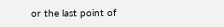or the last point of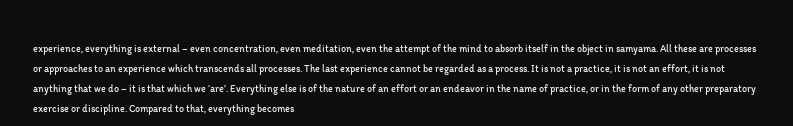experience, everything is external – even concentration, even meditation, even the attempt of the mind to absorb itself in the object in samyama. All these are processes or approaches to an experience which transcends all processes. The last experience cannot be regarded as a process. It is not a practice, it is not an effort, it is not anything that we do – it is that which we ‘are’. Everything else is of the nature of an effort or an endeavor in the name of practice, or in the form of any other preparatory exercise or discipline. Compared to that, everything becomes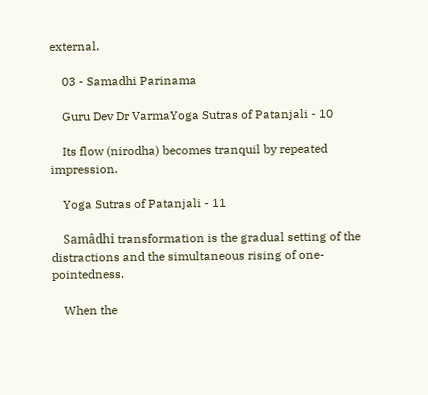external.

    03 - Samadhi Parinama

    Guru Dev Dr VarmaYoga Sutras of Patanjali - 10

    Its flow (nirodha) becomes tranquil by repeated impression.

    Yoga Sutras of Patanjali - 11

    Samâdhi transformation is the gradual setting of the distractions and the simultaneous rising of one-pointedness.

    When the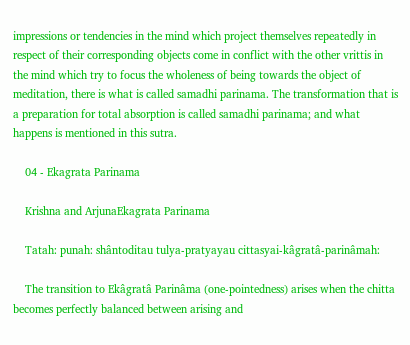impressions or tendencies in the mind which project themselves repeatedly in respect of their corresponding objects come in conflict with the other vrittis in the mind which try to focus the wholeness of being towards the object of meditation, there is what is called samadhi parinama. The transformation that is a preparation for total absorption is called samadhi parinama; and what happens is mentioned in this sutra.

    04 - Ekagrata Parinama

    Krishna and ArjunaEkagrata Parinama

    Tatah: punah: shântoditau tulya-pratyayau cittasyai-kâgratâ-parinâmah:

    The transition to Ekâgratâ Parinâma (one-pointedness) arises when the chitta becomes perfectly balanced between arising and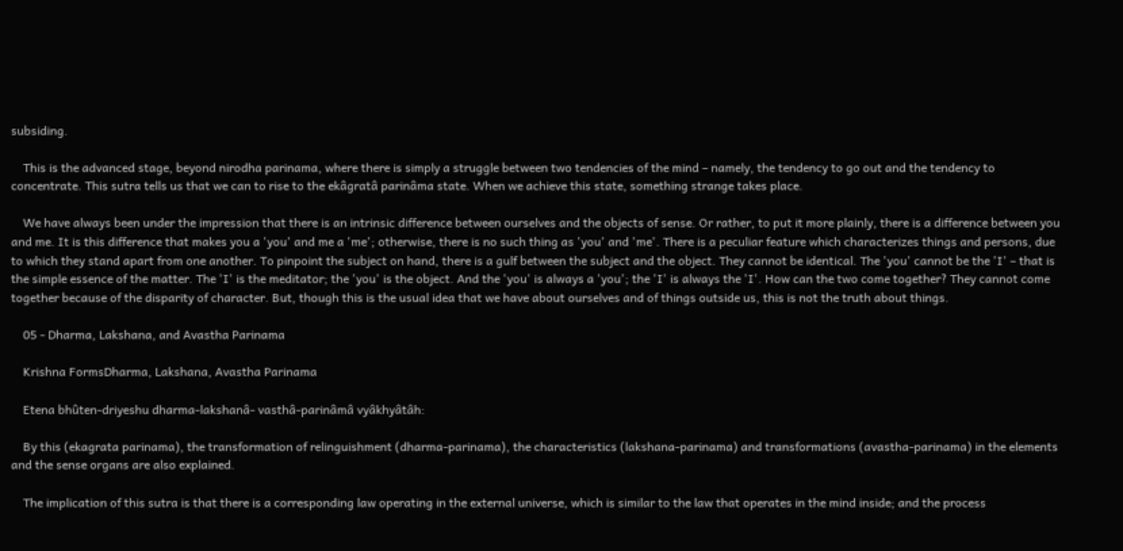subsiding.

    This is the advanced stage, beyond nirodha parinama, where there is simply a struggle between two tendencies of the mind – namely, the tendency to go out and the tendency to concentrate. This sutra tells us that we can to rise to the ekâgratâ parinâma state. When we achieve this state, something strange takes place.

    We have always been under the impression that there is an intrinsic difference between ourselves and the objects of sense. Or rather, to put it more plainly, there is a difference between you and me. It is this difference that makes you a 'you' and me a 'me'; otherwise, there is no such thing as 'you' and 'me'. There is a peculiar feature which characterizes things and persons, due to which they stand apart from one another. To pinpoint the subject on hand, there is a gulf between the subject and the object. They cannot be identical. The 'you' cannot be the 'I' – that is the simple essence of the matter. The 'I' is the meditator; the 'you' is the object. And the 'you' is always a 'you'; the 'I' is always the 'I'. How can the two come together? They cannot come together because of the disparity of character. But, though this is the usual idea that we have about ourselves and of things outside us, this is not the truth about things.

    05 - Dharma, Lakshana, and Avastha Parinama

    Krishna FormsDharma, Lakshana, Avastha Parinama

    Etena bhûten-driyeshu dharma-lakshanâ- vasthâ-parinâmâ vyâkhyâtâh:

    By this (ekagrata parinama), the transformation of relinguishment (dharma-parinama), the characteristics (lakshana-parinama) and transformations (avastha-parinama) in the elements and the sense organs are also explained.

    The implication of this sutra is that there is a corresponding law operating in the external universe, which is similar to the law that operates in the mind inside; and the process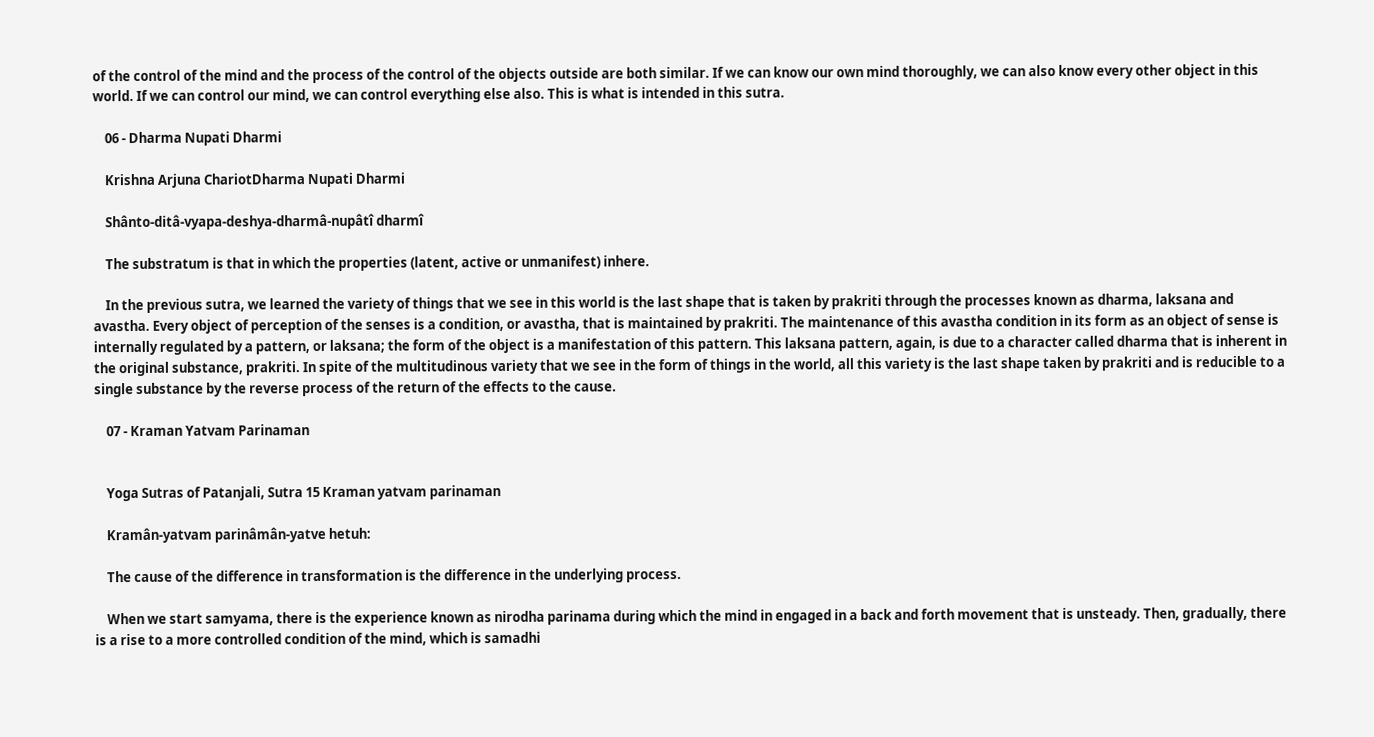of the control of the mind and the process of the control of the objects outside are both similar. If we can know our own mind thoroughly, we can also know every other object in this world. If we can control our mind, we can control everything else also. This is what is intended in this sutra.

    06 - Dharma Nupati Dharmi

    Krishna Arjuna ChariotDharma Nupati Dharmi

    Shânto-ditâ-vyapa-deshya-dharmâ-nupâtî dharmî

    The substratum is that in which the properties (latent, active or unmanifest) inhere.

    In the previous sutra, we learned the variety of things that we see in this world is the last shape that is taken by prakriti through the processes known as dharma, laksana and avastha. Every object of perception of the senses is a condition, or avastha, that is maintained by prakriti. The maintenance of this avastha condition in its form as an object of sense is internally regulated by a pattern, or laksana; the form of the object is a manifestation of this pattern. This laksana pattern, again, is due to a character called dharma that is inherent in the original substance, prakriti. In spite of the multitudinous variety that we see in the form of things in the world, all this variety is the last shape taken by prakriti and is reducible to a single substance by the reverse process of the return of the effects to the cause.

    07 - Kraman Yatvam Parinaman


    Yoga Sutras of Patanjali, Sutra 15 Kraman yatvam parinaman

    Kramân-yatvam parinâmân-yatve hetuh:

    The cause of the difference in transformation is the difference in the underlying process.

    When we start samyama, there is the experience known as nirodha parinama during which the mind in engaged in a back and forth movement that is unsteady. Then, gradually, there is a rise to a more controlled condition of the mind, which is samadhi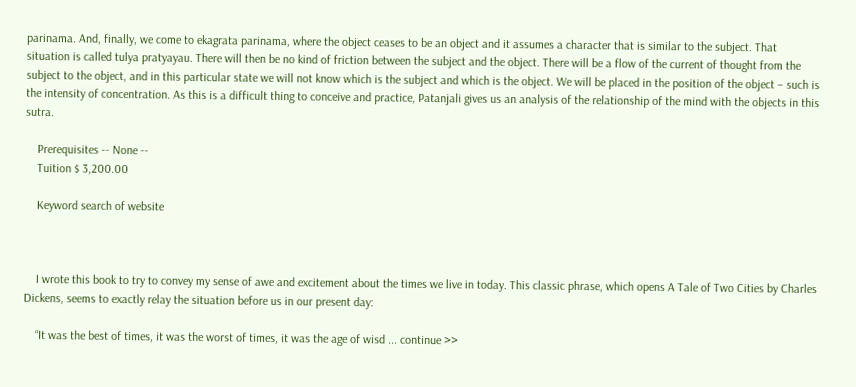parinama. And, finally, we come to ekagrata parinama, where the object ceases to be an object and it assumes a character that is similar to the subject. That situation is called tulya pratyayau. There will then be no kind of friction between the subject and the object. There will be a flow of the current of thought from the subject to the object, and in this particular state we will not know which is the subject and which is the object. We will be placed in the position of the object – such is the intensity of concentration. As this is a difficult thing to conceive and practice, Patanjali gives us an analysis of the relationship of the mind with the objects in this sutra.

    Prerequisites -- None --
    Tuition $ 3,200.00

    Keyword search of website



    I wrote this book to try to convey my sense of awe and excitement about the times we live in today. This classic phrase, which opens A Tale of Two Cities by Charles Dickens, seems to exactly relay the situation before us in our present day:

    “It was the best of times, it was the worst of times, it was the age of wisd ... continue >>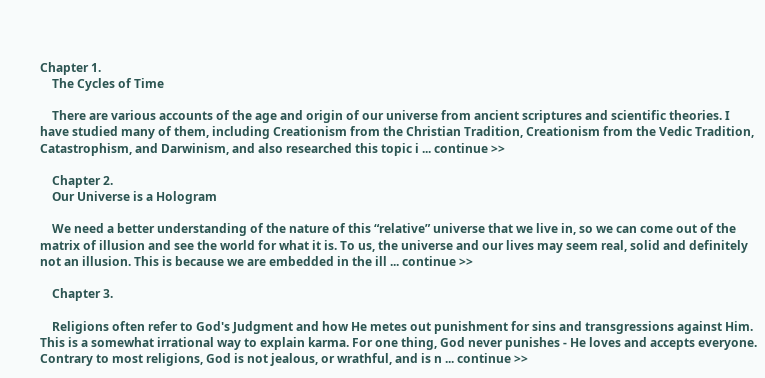Chapter 1.
    The Cycles of Time

    There are various accounts of the age and origin of our universe from ancient scriptures and scientific theories. I have studied many of them, including Creationism from the Christian Tradition, Creationism from the Vedic Tradition, Catastrophism, and Darwinism, and also researched this topic i ... continue >>

    Chapter 2.
    Our Universe is a Hologram

    We need a better understanding of the nature of this “relative” universe that we live in, so we can come out of the matrix of illusion and see the world for what it is. To us, the universe and our lives may seem real, solid and definitely not an illusion. This is because we are embedded in the ill ... continue >>

    Chapter 3.

    Religions often refer to God's Judgment and how He metes out punishment for sins and transgressions against Him. This is a somewhat irrational way to explain karma. For one thing, God never punishes - He loves and accepts everyone. Contrary to most religions, God is not jealous, or wrathful, and is n ... continue >>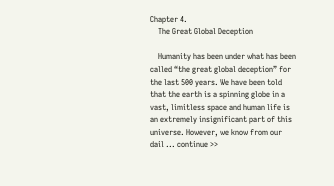Chapter 4.
    The Great Global Deception

    Humanity has been under what has been called “the great global deception” for the last 500 years. We have been told that the earth is a spinning globe in a vast, limitless space and human life is an extremely insignificant part of this universe. However, we know from our dail ... continue >>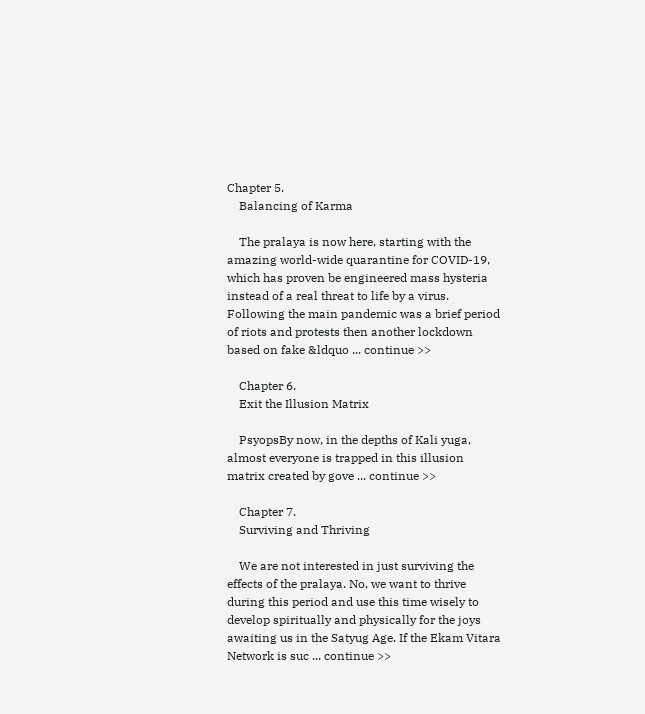Chapter 5.
    Balancing of Karma

    The pralaya is now here, starting with the amazing world-wide quarantine for COVID-19, which has proven be engineered mass hysteria instead of a real threat to life by a virus. Following the main pandemic was a brief period of riots and protests then another lockdown based on fake &ldquo ... continue >>

    Chapter 6.
    Exit the Illusion Matrix

    PsyopsBy now, in the depths of Kali yuga, almost everyone is trapped in this illusion matrix created by gove ... continue >>

    Chapter 7.
    Surviving and Thriving

    We are not interested in just surviving the effects of the pralaya. No, we want to thrive during this period and use this time wisely to develop spiritually and physically for the joys awaiting us in the Satyug Age. If the Ekam Vitara Network is suc ... continue >>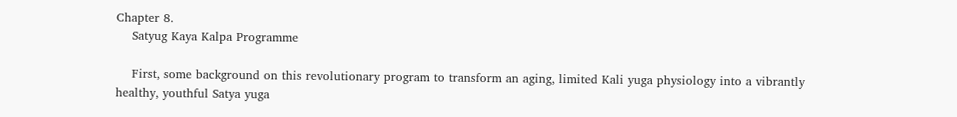Chapter 8.
    Satyug Kaya Kalpa Programme

    First, some background on this revolutionary program to transform an aging, limited Kali yuga physiology into a vibrantly healthy, youthful Satya yuga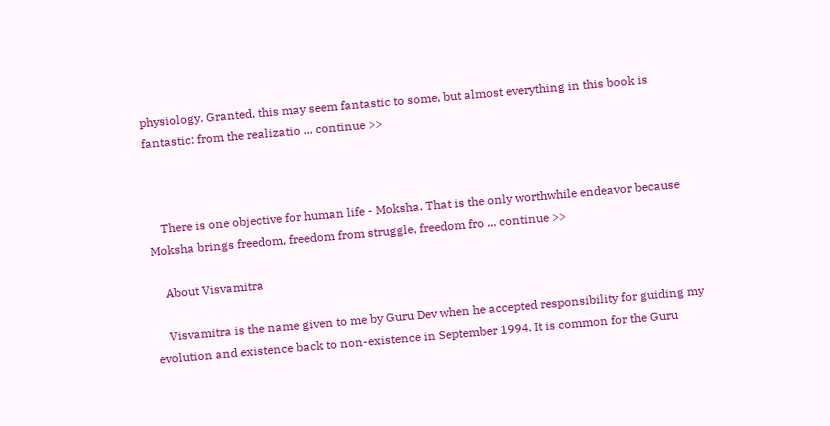physiology. Granted, this may seem fantastic to some, but almost everything in this book is fantastic: from the realizatio ... continue >>



    There is one objective for human life - Moksha. That is the only worthwhile endeavor because Moksha brings freedom, freedom from struggle, freedom fro ... continue >>

    About Visvamitra

    Visvamitra is the name given to me by Guru Dev when he accepted responsibility for guiding my evolution and existence back to non-existence in September 1994. It is common for the Guru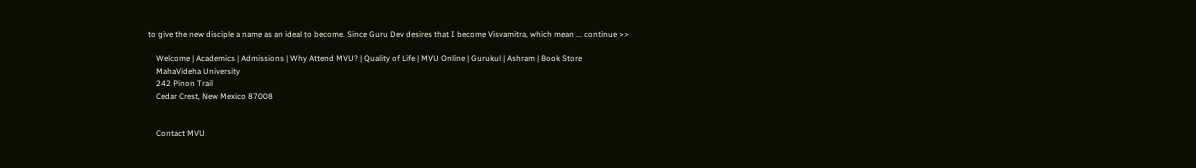to give the new disciple a name as an ideal to become. Since Guru Dev desires that I become Visvamitra, which mean ... continue >>

    Welcome | Academics | Admissions | Why Attend MVU? | Quality of Life | MVU Online | Gurukul | Ashram | Book Store
    MahaVideha University
    242 Pinon Trail
    Cedar Crest, New Mexico 87008


    Contact MVU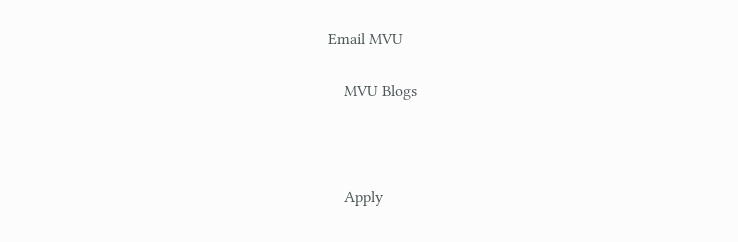Email MVU


    MVU Blogs





    Apply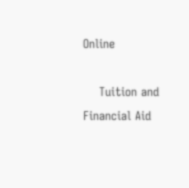Online

    Tuition and Financial Aid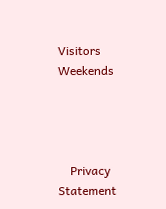Visitors Weekends




    Privacy Statement